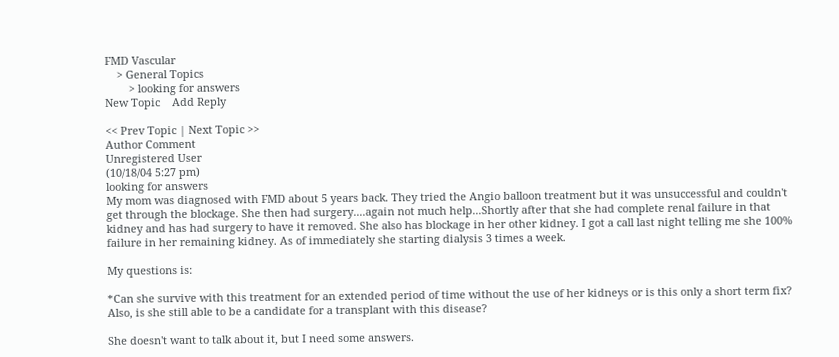FMD Vascular
    > General Topics
        > looking for answers
New Topic    Add Reply

<< Prev Topic | Next Topic >>
Author Comment
Unregistered User
(10/18/04 5:27 pm)
looking for answers
My mom was diagnosed with FMD about 5 years back. They tried the Angio balloon treatment but it was unsuccessful and couldn't get through the blockage. She then had surgery....again not much help...Shortly after that she had complete renal failure in that kidney and has had surgery to have it removed. She also has blockage in her other kidney. I got a call last night telling me she 100% failure in her remaining kidney. As of immediately she starting dialysis 3 times a week.

My questions is:

*Can she survive with this treatment for an extended period of time without the use of her kidneys or is this only a short term fix? Also, is she still able to be a candidate for a transplant with this disease?

She doesn't want to talk about it, but I need some answers.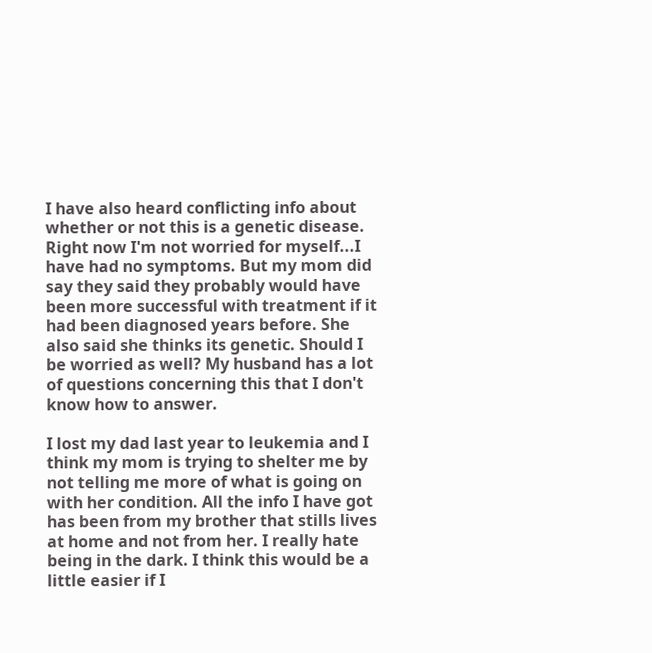I have also heard conflicting info about whether or not this is a genetic disease. Right now I'm not worried for myself...I have had no symptoms. But my mom did say they said they probably would have been more successful with treatment if it had been diagnosed years before. She also said she thinks its genetic. Should I be worried as well? My husband has a lot of questions concerning this that I don't know how to answer.

I lost my dad last year to leukemia and I think my mom is trying to shelter me by not telling me more of what is going on with her condition. All the info I have got has been from my brother that stills lives at home and not from her. I really hate being in the dark. I think this would be a little easier if I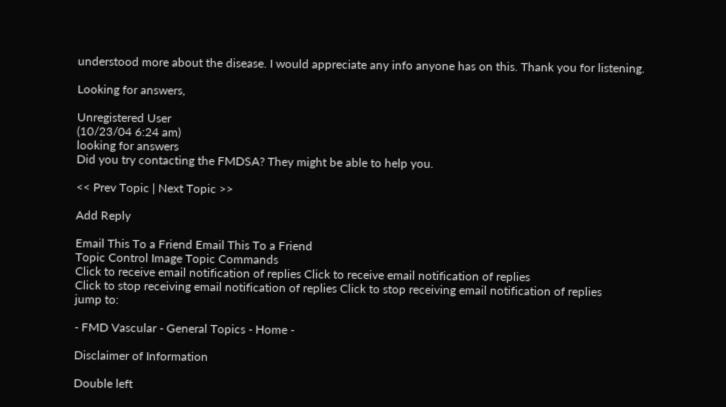understood more about the disease. I would appreciate any info anyone has on this. Thank you for listening.

Looking for answers,

Unregistered User
(10/23/04 6:24 am)
looking for answers
Did you try contacting the FMDSA? They might be able to help you.

<< Prev Topic | Next Topic >>

Add Reply

Email This To a Friend Email This To a Friend
Topic Control Image Topic Commands
Click to receive email notification of replies Click to receive email notification of replies
Click to stop receiving email notification of replies Click to stop receiving email notification of replies
jump to:

- FMD Vascular - General Topics - Home -

Disclaimer of Information

Double left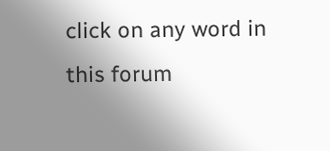click on any word in this forum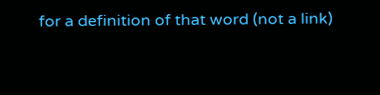for a definition of that word (not a link)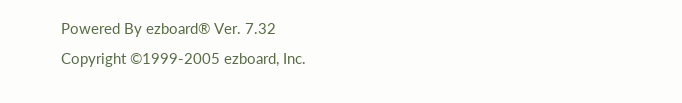Powered By ezboard® Ver. 7.32
Copyright ©1999-2005 ezboard, Inc.